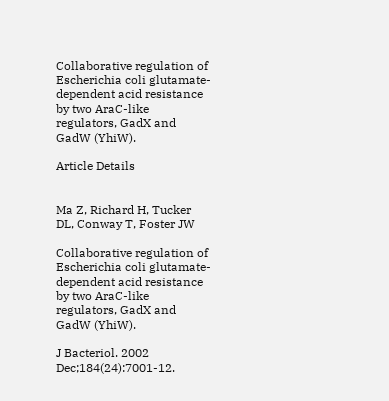Collaborative regulation of Escherichia coli glutamate-dependent acid resistance by two AraC-like regulators, GadX and GadW (YhiW).

Article Details


Ma Z, Richard H, Tucker DL, Conway T, Foster JW

Collaborative regulation of Escherichia coli glutamate-dependent acid resistance by two AraC-like regulators, GadX and GadW (YhiW).

J Bacteriol. 2002 Dec;184(24):7001-12.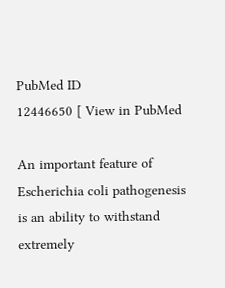PubMed ID
12446650 [ View in PubMed

An important feature of Escherichia coli pathogenesis is an ability to withstand extremely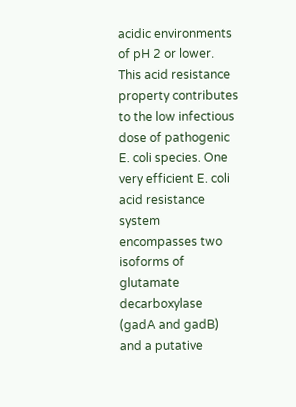acidic environments of pH 2 or lower. This acid resistance property contributes to the low infectious dose of pathogenic E. coli species. One very efficient E. coli acid resistance system encompasses two isoforms of glutamate decarboxylase (gadA and gadB) and a putative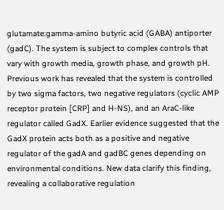glutamate:gamma-amino butyric acid (GABA) antiporter (gadC). The system is subject to complex controls that vary with growth media, growth phase, and growth pH. Previous work has revealed that the system is controlled by two sigma factors, two negative regulators (cyclic AMP receptor protein [CRP] and H-NS), and an AraC-like regulator called GadX. Earlier evidence suggested that the GadX protein acts both as a positive and negative regulator of the gadA and gadBC genes depending on environmental conditions. New data clarify this finding, revealing a collaborative regulation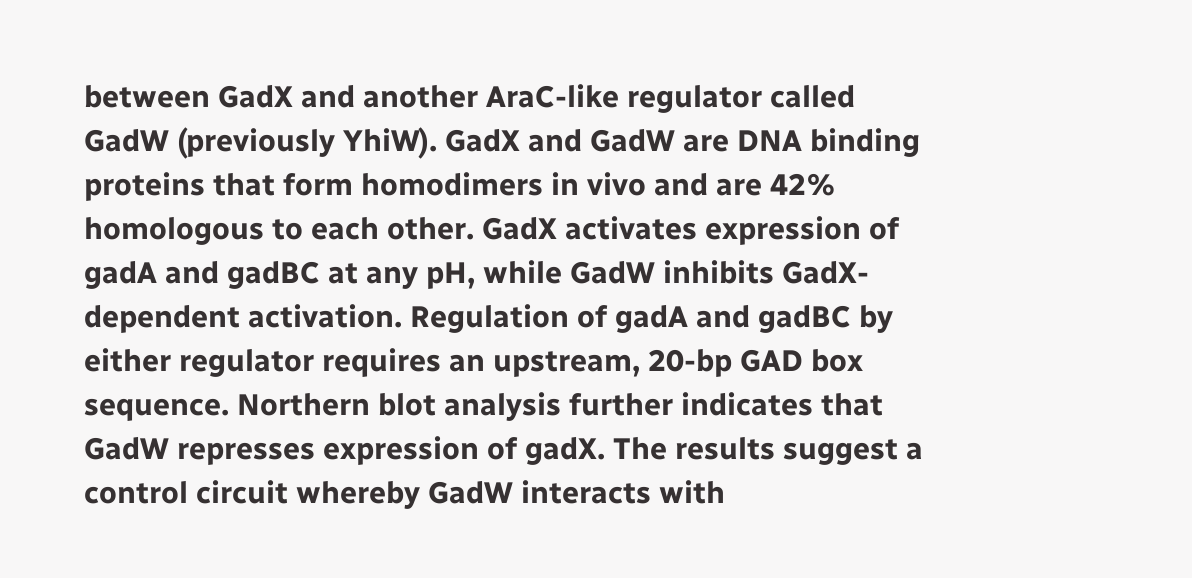between GadX and another AraC-like regulator called GadW (previously YhiW). GadX and GadW are DNA binding proteins that form homodimers in vivo and are 42% homologous to each other. GadX activates expression of gadA and gadBC at any pH, while GadW inhibits GadX-dependent activation. Regulation of gadA and gadBC by either regulator requires an upstream, 20-bp GAD box sequence. Northern blot analysis further indicates that GadW represses expression of gadX. The results suggest a control circuit whereby GadW interacts with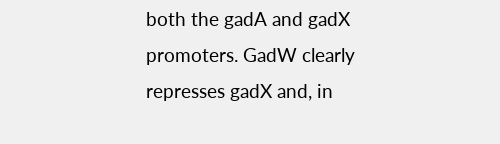both the gadA and gadX promoters. GadW clearly represses gadX and, in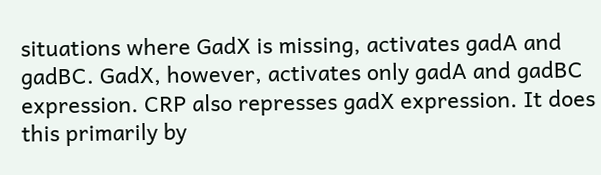situations where GadX is missing, activates gadA and gadBC. GadX, however, activates only gadA and gadBC expression. CRP also represses gadX expression. It does this primarily by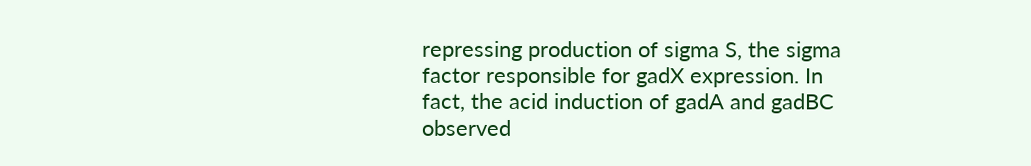repressing production of sigma S, the sigma factor responsible for gadX expression. In fact, the acid induction of gadA and gadBC observed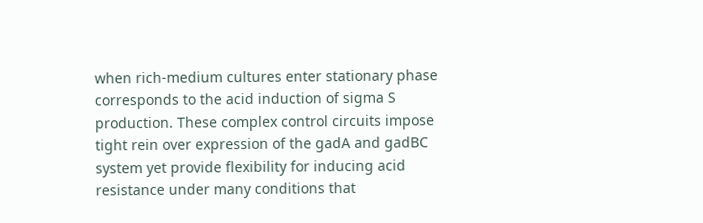when rich-medium cultures enter stationary phase corresponds to the acid induction of sigma S production. These complex control circuits impose tight rein over expression of the gadA and gadBC system yet provide flexibility for inducing acid resistance under many conditions that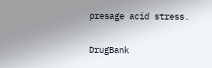presage acid stress.

DrugBank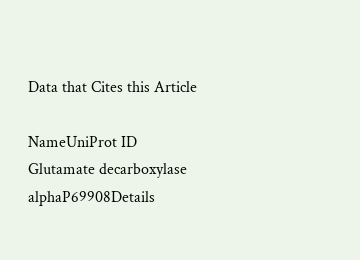Data that Cites this Article

NameUniProt ID
Glutamate decarboxylase alphaP69908Details